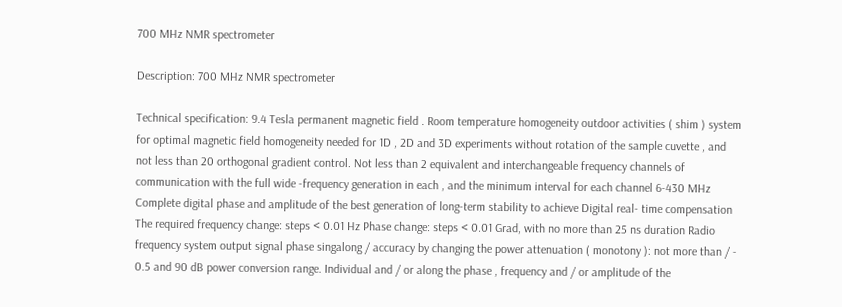700 MHz NMR spectrometer

Description: 700 MHz NMR spectrometer

Technical specification: 9.4 Tesla permanent magnetic field . Room temperature homogeneity outdoor activities ( shim ) system for optimal magnetic field homogeneity needed for 1D , 2D and 3D experiments without rotation of the sample cuvette , and not less than 20 orthogonal gradient control. Not less than 2 equivalent and interchangeable frequency channels of communication with the full wide -frequency generation in each , and the minimum interval for each channel 6-430 MHz Complete digital phase and amplitude of the best generation of long-term stability to achieve Digital real- time compensation The required frequency change: steps < 0.01 Hz Phase change: steps < 0.01 Grad, with no more than 25 ns duration Radio frequency system output signal phase singalong / accuracy by changing the power attenuation ( monotony ): not more than / - 0.5 and 90 dB power conversion range. Individual and / or along the phase , frequency and / or amplitude of the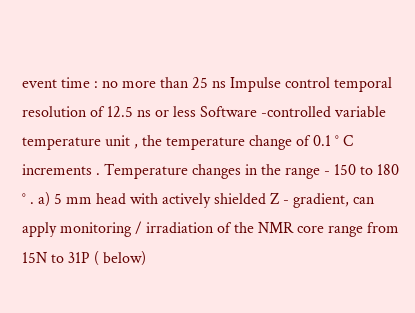event time : no more than 25 ns Impulse control temporal resolution of 12.5 ns or less Software -controlled variable temperature unit , the temperature change of 0.1 ° C increments . Temperature changes in the range - 150 to 180 ° . a) 5 mm head with actively shielded Z - gradient, can apply monitoring / irradiation of the NMR core range from 15N to 31P ( below)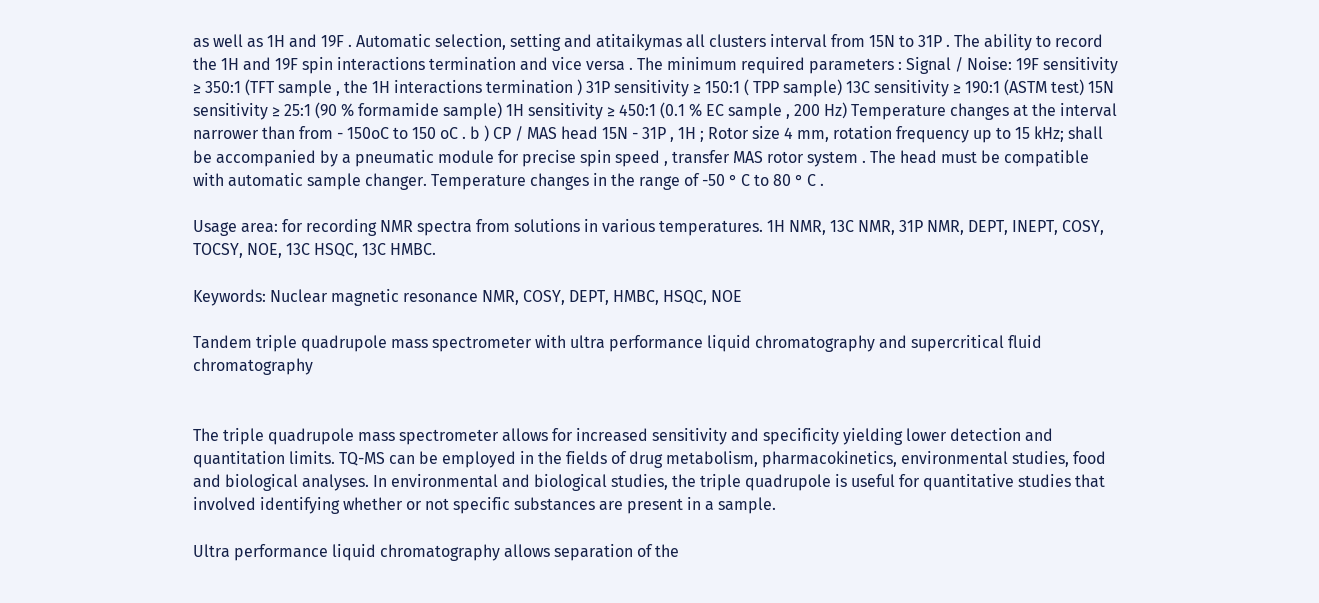as well as 1H and 19F . Automatic selection, setting and atitaikymas all clusters interval from 15N to 31P . The ability to record the 1H and 19F spin interactions termination and vice versa . The minimum required parameters : Signal / Noise: 19F sensitivity ≥ 350:1 (TFT sample , the 1H interactions termination ) 31P sensitivity ≥ 150:1 ( TPP sample) 13C sensitivity ≥ 190:1 (ASTM test) 15N sensitivity ≥ 25:1 (90 % formamide sample) 1H sensitivity ≥ 450:1 (0.1 % EC sample , 200 Hz) Temperature changes at the interval narrower than from - 150oC to 150 oC . b ) CP / MAS head 15N - 31P , 1H ; Rotor size 4 mm, rotation frequency up to 15 kHz; shall be accompanied by a pneumatic module for precise spin speed , transfer MAS rotor system . The head must be compatible with automatic sample changer. Temperature changes in the range of -50 ° C to 80 ° C .

Usage area: for recording NMR spectra from solutions in various temperatures. 1H NMR, 13C NMR, 31P NMR, DEPT, INEPT, COSY, TOCSY, NOE, 13C HSQC, 13C HMBC.

Keywords: Nuclear magnetic resonance NMR, COSY, DEPT, HMBC, HSQC, NOE

Tandem triple quadrupole mass spectrometer with ultra performance liquid chromatography and supercritical fluid chromatography


The triple quadrupole mass spectrometer allows for increased sensitivity and specificity yielding lower detection and quantitation limits. TQ-MS can be employed in the fields of drug metabolism, pharmacokinetics, environmental studies, food and biological analyses. In environmental and biological studies, the triple quadrupole is useful for quantitative studies that involved identifying whether or not specific substances are present in a sample.

Ultra performance liquid chromatography allows separation of the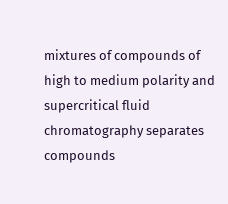mixtures of compounds of high to medium polarity and supercritical fluid chromatography separates compounds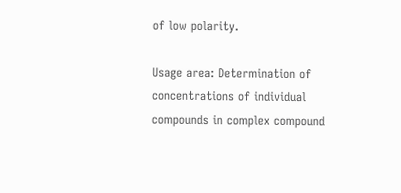of low polarity.

Usage area: Determination of concentrations of individual compounds in complex compound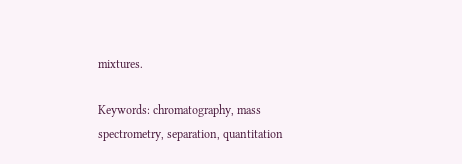mixtures.

Keywords: chromatography, mass spectrometry, separation, quantitation